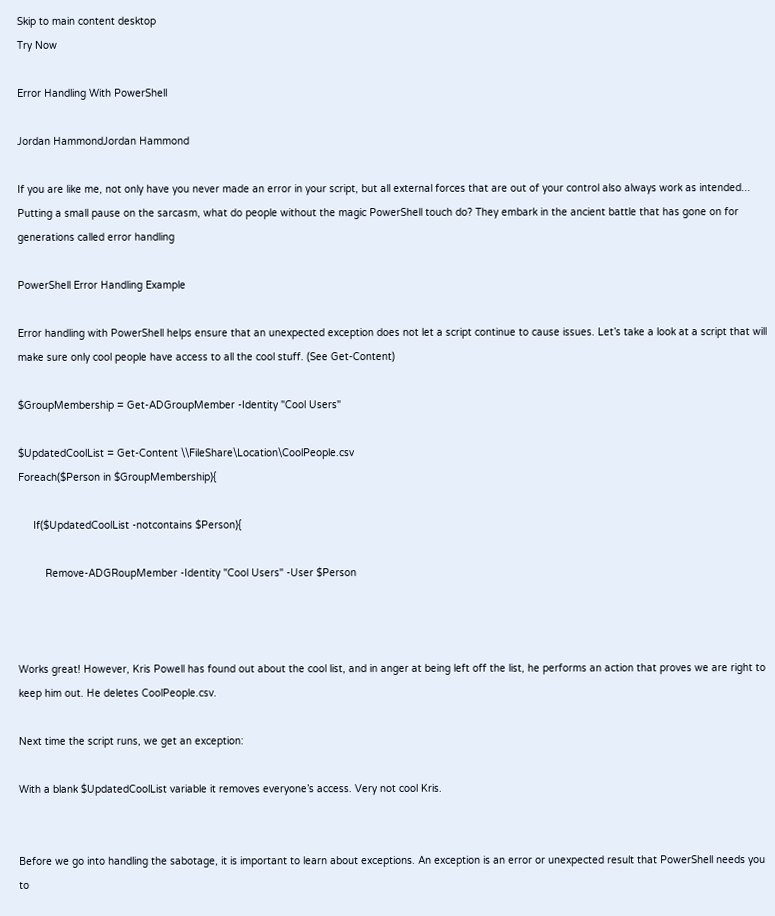Skip to main content desktop
Try Now

Error Handling With PowerShell

Jordan HammondJordan Hammond

If you are like me, not only have you never made an error in your script, but all external forces that are out of your control also always work as intended... Putting a small pause on the sarcasm, what do people without the magic PowerShell touch do? They embark in the ancient battle that has gone on for generations called error handling

PowerShell Error Handling Example

Error handling with PowerShell helps ensure that an unexpected exception does not let a script continue to cause issues. Let’s take a look at a script that will make sure only cool people have access to all the cool stuff. (See Get-Content)

$GroupMembership = Get-ADGroupMember -Identity "Cool Users"

$UpdatedCoolList = Get-Content \\FileShare\Location\CoolPeople.csv
Foreach($Person in $GroupMembership){

     If($UpdatedCoolList -notcontains $Person){

         Remove-ADGRoupMember -Identity "Cool Users" -User $Person



Works great! However, Kris Powell has found out about the cool list, and in anger at being left off the list, he performs an action that proves we are right to keep him out. He deletes CoolPeople.csv.

Next time the script runs, we get an exception:

With a blank $UpdatedCoolList variable it removes everyone’s access. Very not cool Kris.


Before we go into handling the sabotage, it is important to learn about exceptions. An exception is an error or unexpected result that PowerShell needs you to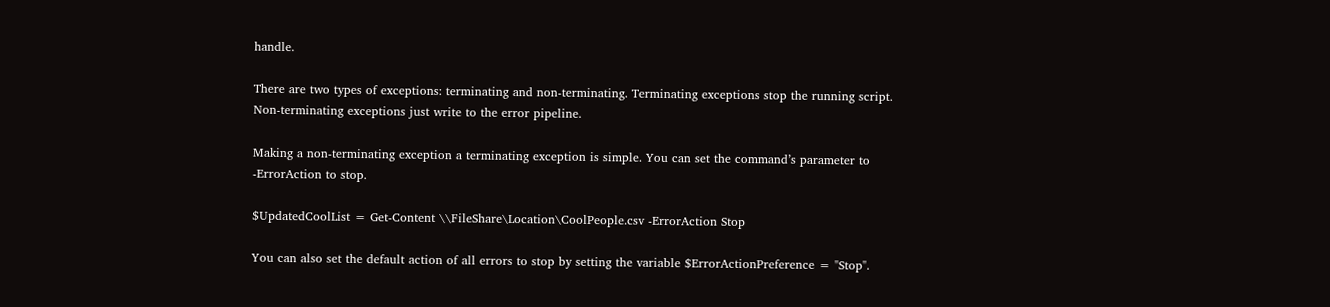handle.

There are two types of exceptions: terminating and non-terminating. Terminating exceptions stop the running script. Non-terminating exceptions just write to the error pipeline.

Making a non-terminating exception a terminating exception is simple. You can set the command’s parameter to -ErrorAction to stop.

$UpdatedCoolList = Get-Content \\FileShare\Location\CoolPeople.csv -ErrorAction Stop

You can also set the default action of all errors to stop by setting the variable $ErrorActionPreference = "Stop".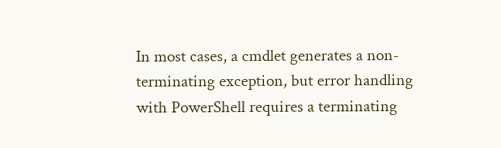In most cases, a cmdlet generates a non-terminating exception, but error handling with PowerShell requires a terminating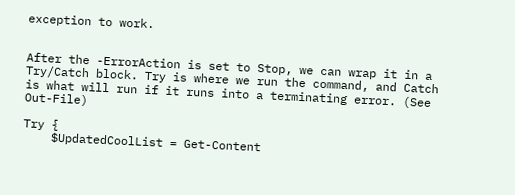exception to work.


After the -ErrorAction is set to Stop, we can wrap it in a Try/Catch block. Try is where we run the command, and Catch is what will run if it runs into a terminating error. (See Out-File)

Try {
    $UpdatedCoolList = Get-Content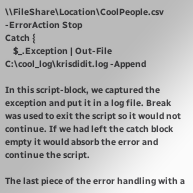\\FileShare\Location\CoolPeople.csv -ErrorAction Stop
Catch {
    $_.Exception | Out-File C:\cool_log\krisdidit.log -Append

In this script-block, we captured the exception and put it in a log file. Break was used to exit the script so it would not continue. If we had left the catch block empty it would absorb the error and continue the script.

The last piece of the error handling with a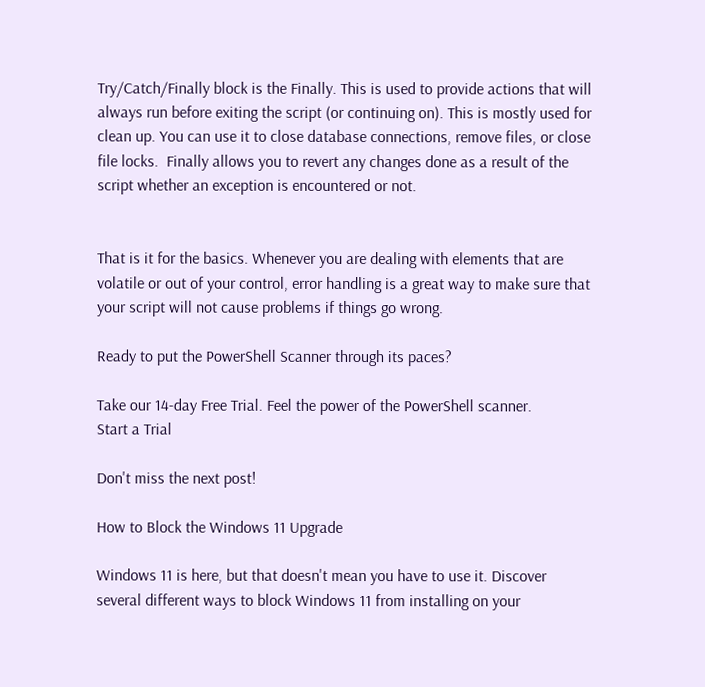Try/Catch/Finally block is the Finally. This is used to provide actions that will always run before exiting the script (or continuing on). This is mostly used for clean up. You can use it to close database connections, remove files, or close file locks.  Finally allows you to revert any changes done as a result of the script whether an exception is encountered or not.


That is it for the basics. Whenever you are dealing with elements that are volatile or out of your control, error handling is a great way to make sure that your script will not cause problems if things go wrong.

Ready to put the PowerShell Scanner through its paces?

Take our 14-day Free Trial. Feel the power of the PowerShell scanner.
Start a Trial

Don't miss the next post!

How to Block the Windows 11 Upgrade

Windows 11 is here, but that doesn't mean you have to use it. Discover several different ways to block Windows 11 from installing on your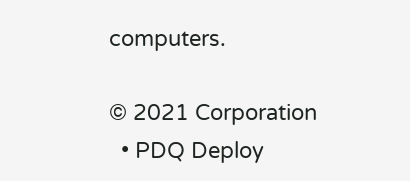computers.

© 2021 Corporation
  • PDQ Deploy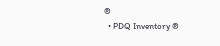®
  • PDQ Inventory ®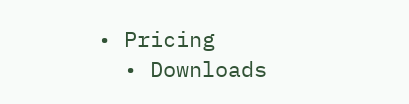• Pricing
  • Downloads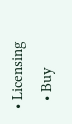• Licensing
  • Buy